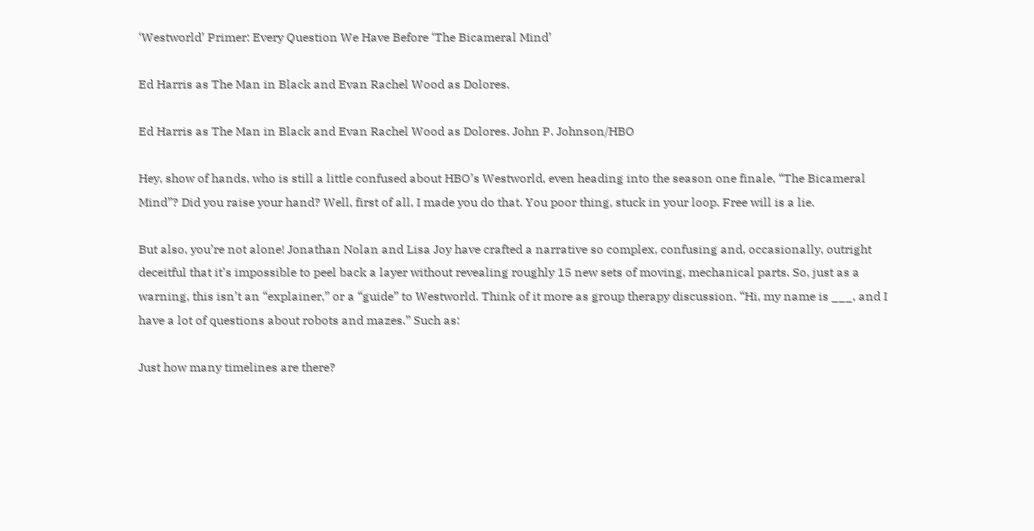‘Westworld’ Primer: Every Question We Have Before ‘The Bicameral Mind’

Ed Harris as The Man in Black and Evan Rachel Wood as Dolores.

Ed Harris as The Man in Black and Evan Rachel Wood as Dolores. John P. Johnson/HBO

Hey, show of hands, who is still a little confused about HBO’s Westworld, even heading into the season one finale, “The Bicameral Mind”? Did you raise your hand? Well, first of all, I made you do that. You poor thing, stuck in your loop. Free will is a lie.

But also, you’re not alone! Jonathan Nolan and Lisa Joy have crafted a narrative so complex, confusing and, occasionally, outright deceitful that it’s impossible to peel back a layer without revealing roughly 15 new sets of moving, mechanical parts. So, just as a warning, this isn’t an “explainer,” or a “guide” to Westworld. Think of it more as group therapy discussion. “Hi, my name is ___, and I have a lot of questions about robots and mazes.” Such as:

Just how many timelines are there?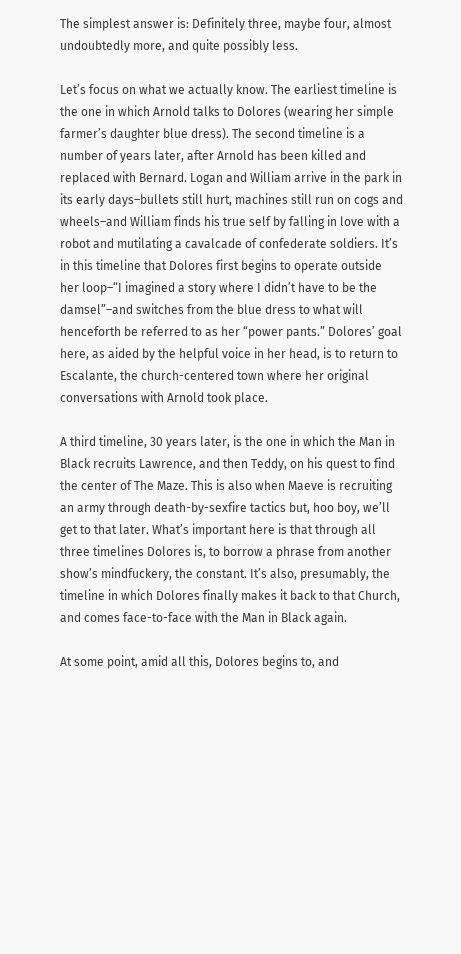The simplest answer is: Definitely three, maybe four, almost undoubtedly more, and quite possibly less.

Let’s focus on what we actually know. The earliest timeline is the one in which Arnold talks to Dolores (wearing her simple farmer’s daughter blue dress). The second timeline is a number of years later, after Arnold has been killed and replaced with Bernard. Logan and William arrive in the park in its early days–bullets still hurt, machines still run on cogs and wheels–and William finds his true self by falling in love with a robot and mutilating a cavalcade of confederate soldiers. It’s in this timeline that Dolores first begins to operate outside her loop–“I imagined a story where I didn’t have to be the damsel”–and switches from the blue dress to what will henceforth be referred to as her “power pants.” Dolores’ goal here, as aided by the helpful voice in her head, is to return to Escalante, the church-centered town where her original conversations with Arnold took place.

A third timeline, 30 years later, is the one in which the Man in Black recruits Lawrence, and then Teddy, on his quest to find the center of The Maze. This is also when Maeve is recruiting an army through death-by-sexfire tactics but, hoo boy, we’ll get to that later. What’s important here is that through all three timelines Dolores is, to borrow a phrase from another show’s mindfuckery, the constant. It’s also, presumably, the timeline in which Dolores finally makes it back to that Church, and comes face-to-face with the Man in Black again.

At some point, amid all this, Dolores begins to, and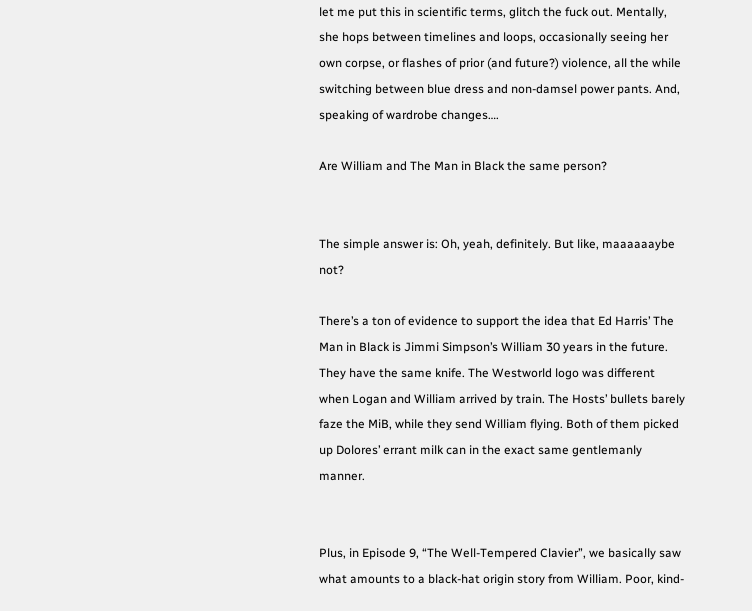let me put this in scientific terms, glitch the fuck out. Mentally, she hops between timelines and loops, occasionally seeing her own corpse, or flashes of prior (and future?) violence, all the while switching between blue dress and non-damsel power pants. And, speaking of wardrobe changes….

Are William and The Man in Black the same person?


The simple answer is: Oh, yeah, definitely. But like, maaaaaaybe not?

There’s a ton of evidence to support the idea that Ed Harris’ The Man in Black is Jimmi Simpson’s William 30 years in the future. They have the same knife. The Westworld logo was different when Logan and William arrived by train. The Hosts’ bullets barely faze the MiB, while they send William flying. Both of them picked up Dolores’ errant milk can in the exact same gentlemanly manner.


Plus, in Episode 9, “The Well-Tempered Clavier”, we basically saw what amounts to a black-hat origin story from William. Poor, kind-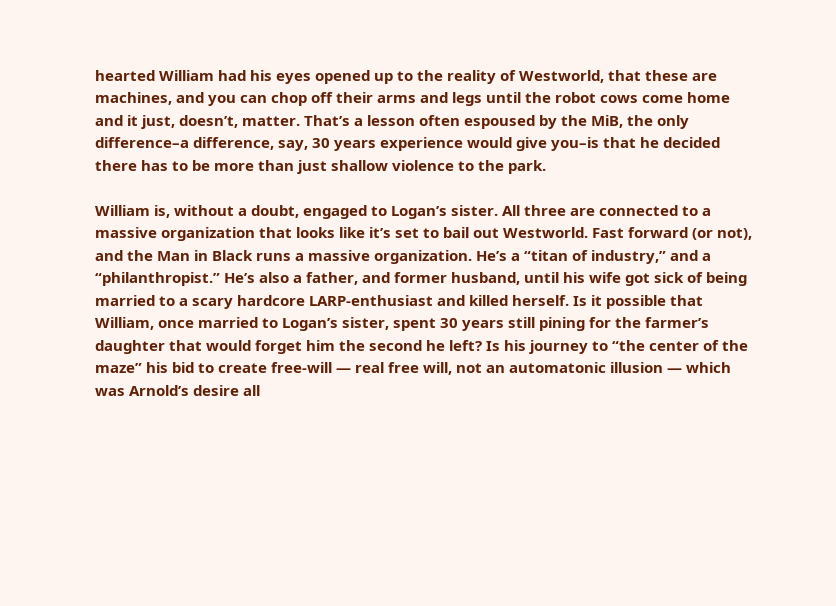hearted William had his eyes opened up to the reality of Westworld, that these are machines, and you can chop off their arms and legs until the robot cows come home and it just, doesn’t, matter. That’s a lesson often espoused by the MiB, the only difference–a difference, say, 30 years experience would give you–is that he decided there has to be more than just shallow violence to the park.

William is, without a doubt, engaged to Logan’s sister. All three are connected to a massive organization that looks like it’s set to bail out Westworld. Fast forward (or not), and the Man in Black runs a massive organization. He’s a “titan of industry,” and a “philanthropist.” He’s also a father, and former husband, until his wife got sick of being married to a scary hardcore LARP-enthusiast and killed herself. Is it possible that William, once married to Logan’s sister, spent 30 years still pining for the farmer’s daughter that would forget him the second he left? Is his journey to “the center of the maze” his bid to create free-will — real free will, not an automatonic illusion — which was Arnold’s desire all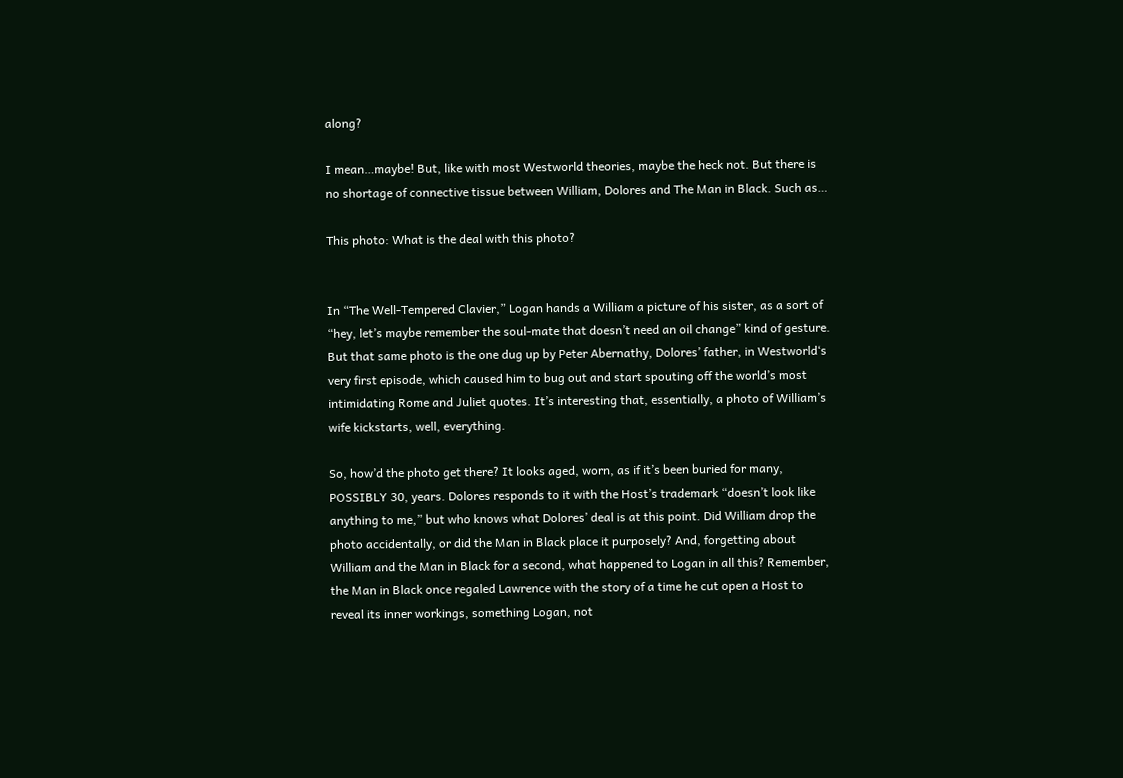along?

I mean…maybe! But, like with most Westworld theories, maybe the heck not. But there is no shortage of connective tissue between William, Dolores and The Man in Black. Such as…

This photo: What is the deal with this photo?


In “The Well-Tempered Clavier,” Logan hands a William a picture of his sister, as a sort of “hey, let’s maybe remember the soul-mate that doesn’t need an oil change” kind of gesture. But that same photo is the one dug up by Peter Abernathy, Dolores’ father, in Westworld‘s very first episode, which caused him to bug out and start spouting off the world’s most intimidating Rome and Juliet quotes. It’s interesting that, essentially, a photo of William’s wife kickstarts, well, everything.

So, how’d the photo get there? It looks aged, worn, as if it’s been buried for many, POSSIBLY 30, years. Dolores responds to it with the Host’s trademark “doesn’t look like anything to me,” but who knows what Dolores’ deal is at this point. Did William drop the photo accidentally, or did the Man in Black place it purposely? And, forgetting about William and the Man in Black for a second, what happened to Logan in all this? Remember, the Man in Black once regaled Lawrence with the story of a time he cut open a Host to reveal its inner workings, something Logan, not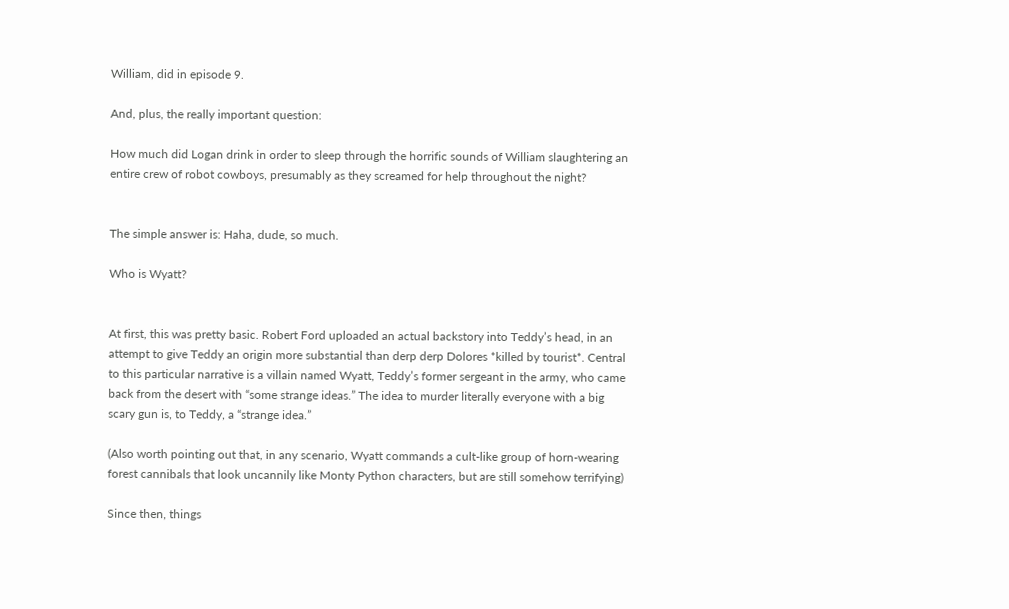William, did in episode 9.

And, plus, the really important question:

How much did Logan drink in order to sleep through the horrific sounds of William slaughtering an entire crew of robot cowboys, presumably as they screamed for help throughout the night?


The simple answer is: Haha, dude, so much.

Who is Wyatt?


At first, this was pretty basic. Robert Ford uploaded an actual backstory into Teddy’s head, in an attempt to give Teddy an origin more substantial than derp derp Dolores *killed by tourist*. Central to this particular narrative is a villain named Wyatt, Teddy’s former sergeant in the army, who came back from the desert with “some strange ideas.” The idea to murder literally everyone with a big scary gun is, to Teddy, a “strange idea.”

(Also worth pointing out that, in any scenario, Wyatt commands a cult-like group of horn-wearing forest cannibals that look uncannily like Monty Python characters, but are still somehow terrifying)

Since then, things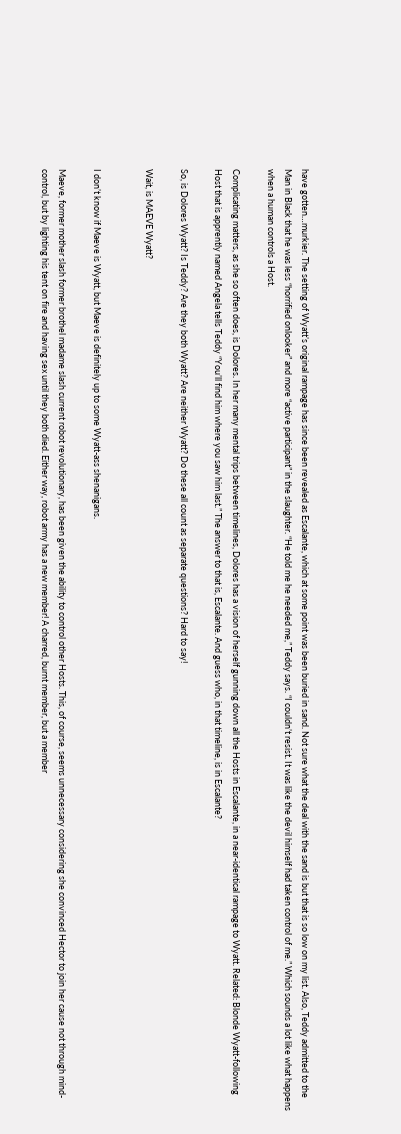have gotten…murkier. The setting of Wyatt’s original rampage has since been revealed as Escalante, which at some point was been buried in sand. Not sure what the deal with the sand is but that is so low on my list. Also, Teddy admitted to the Man in Black that he was less “horrified onlooker” and more “active participant” in the slaughter. “He told me he needed me,” Teddy says. “I couldn’t resist. It was like the devil himself had taken control of me.” Which sounds a lot like what happens when a human controls a Host.

Complicating matters, as she so often does, is Dolores. In her many mental trips between timelines, Dolores has a vision of herself gunning down all the Hosts in Escalante, in a near-identical rampage to Wyatt. Related: Blonde Wyatt-following Host that is apprently named Angela tells Teddy “You’ll find him where you saw him last.” The answer to that is, Escalante. And guess who, in that timeline, is in Escalante?

So, is Dolores Wyatt? Is Teddy? Are they both Wyatt? Are neither Wyatt? Do these all count as separate questions? Hard to say!

Wait, is MAEVE Wyatt?


I don’t know if Maeve is Wyatt, but Maeve is definitely up to some Wyatt-ass shenanigans.

Maeve, former mother slash former brothel madame slash current robot revolutionary, has been given the ability to control other Hosts. This, of course, seems unnecessary considering she convinced Hector to join her cause not through mind-control, but by lighting his tent on fire and having sex until they both died. Either way, robot army has a new member! A charred, burnt member, but a member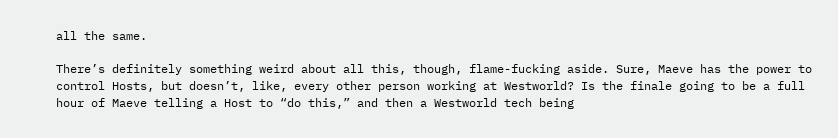all the same.

There’s definitely something weird about all this, though, flame-fucking aside. Sure, Maeve has the power to control Hosts, but doesn’t, like, every other person working at Westworld? Is the finale going to be a full hour of Maeve telling a Host to “do this,” and then a Westworld tech being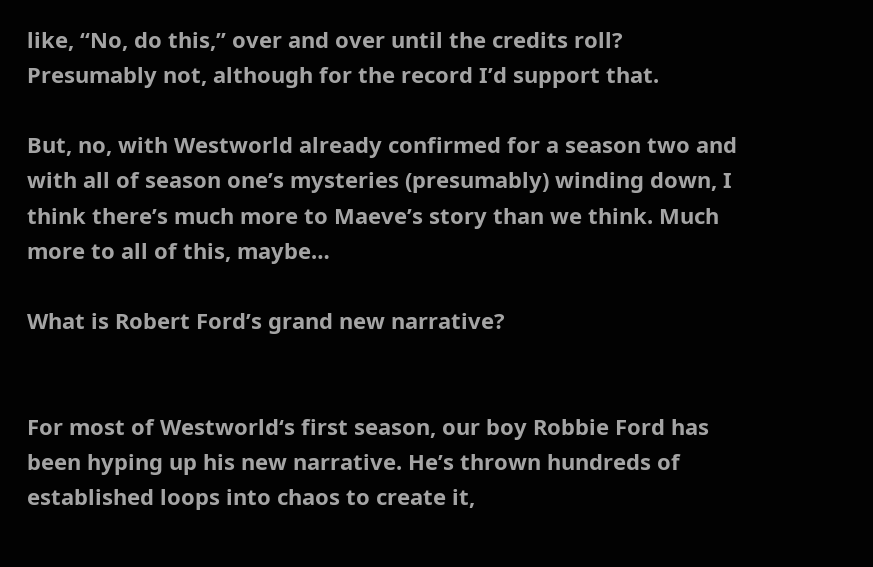like, “No, do this,” over and over until the credits roll? Presumably not, although for the record I’d support that.

But, no, with Westworld already confirmed for a season two and with all of season one’s mysteries (presumably) winding down, I think there’s much more to Maeve’s story than we think. Much more to all of this, maybe…

What is Robert Ford’s grand new narrative?


For most of Westworld‘s first season, our boy Robbie Ford has been hyping up his new narrative. He’s thrown hundreds of established loops into chaos to create it,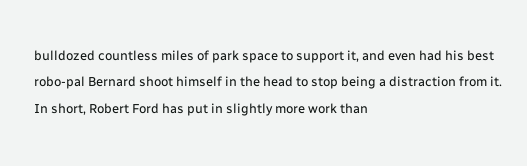bulldozed countless miles of park space to support it, and even had his best robo-pal Bernard shoot himself in the head to stop being a distraction from it. In short, Robert Ford has put in slightly more work than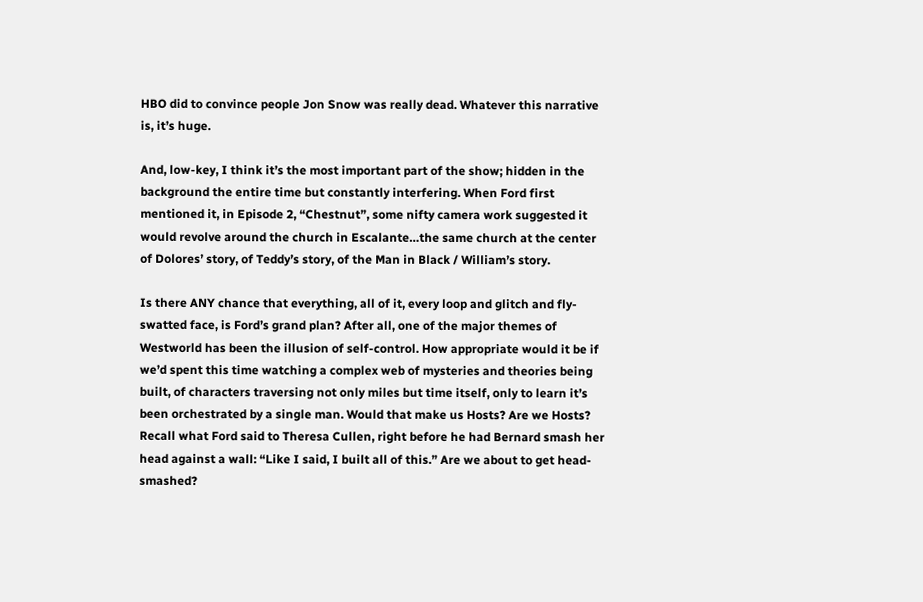HBO did to convince people Jon Snow was really dead. Whatever this narrative is, it’s huge.

And, low-key, I think it’s the most important part of the show; hidden in the background the entire time but constantly interfering. When Ford first mentioned it, in Episode 2, “Chestnut”, some nifty camera work suggested it would revolve around the church in Escalante…the same church at the center of Dolores’ story, of Teddy’s story, of the Man in Black / William’s story.

Is there ANY chance that everything, all of it, every loop and glitch and fly-swatted face, is Ford’s grand plan? After all, one of the major themes of Westworld has been the illusion of self-control. How appropriate would it be if we’d spent this time watching a complex web of mysteries and theories being built, of characters traversing not only miles but time itself, only to learn it’s been orchestrated by a single man. Would that make us Hosts? Are we Hosts? Recall what Ford said to Theresa Cullen, right before he had Bernard smash her head against a wall: “Like I said, I built all of this.” Are we about to get head-smashed?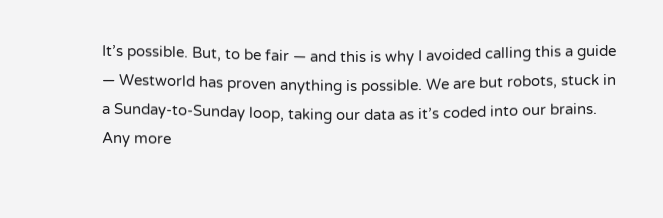It’s possible. But, to be fair — and this is why I avoided calling this a guide — Westworld has proven anything is possible. We are but robots, stuck in a Sunday-to-Sunday loop, taking our data as it’s coded into our brains. Any more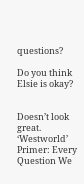questions?

Do you think Elsie is okay?


Doesn’t look great. ‘Westworld’ Primer: Every Question We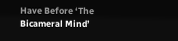Have Before ‘The Bicameral Mind’